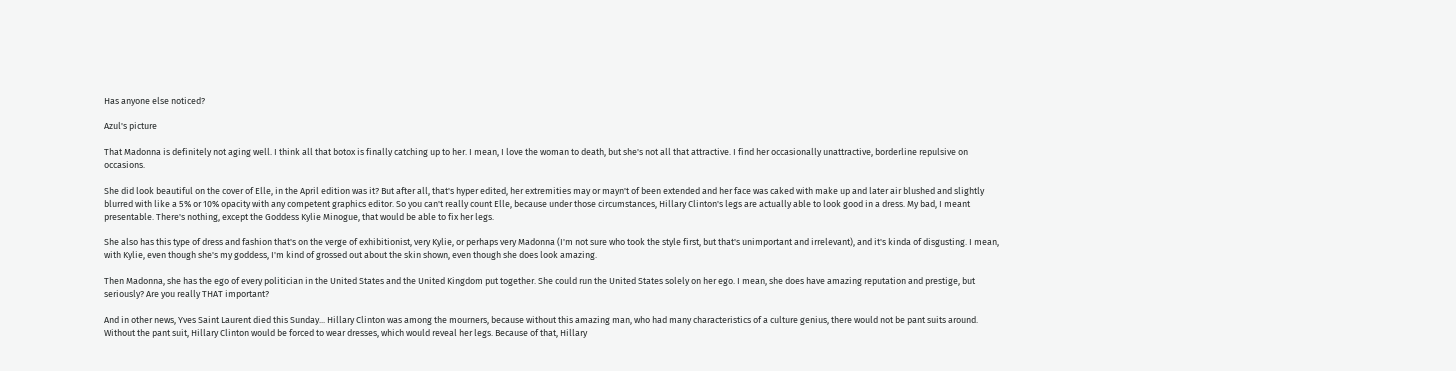Has anyone else noticed?

Azul's picture

That Madonna is definitely not aging well. I think all that botox is finally catching up to her. I mean, I love the woman to death, but she's not all that attractive. I find her occasionally unattractive, borderline repulsive on occasions.

She did look beautiful on the cover of Elle, in the April edition was it? But after all, that's hyper edited, her extremities may or mayn't of been extended and her face was caked with make up and later air blushed and slightly blurred with like a 5% or 10% opacity with any competent graphics editor. So you can't really count Elle, because under those circumstances, Hillary Clinton's legs are actually able to look good in a dress. My bad, I meant presentable. There's nothing, except the Goddess Kylie Minogue, that would be able to fix her legs.

She also has this type of dress and fashion that's on the verge of exhibitionist, very Kylie, or perhaps very Madonna (I'm not sure who took the style first, but that's unimportant and irrelevant), and it's kinda of disgusting. I mean, with Kylie, even though she's my goddess, I'm kind of grossed out about the skin shown, even though she does look amazing.

Then Madonna, she has the ego of every politician in the United States and the United Kingdom put together. She could run the United States solely on her ego. I mean, she does have amazing reputation and prestige, but seriously? Are you really THAT important?

And in other news, Yves Saint Laurent died this Sunday... Hillary Clinton was among the mourners, because without this amazing man, who had many characteristics of a culture genius, there would not be pant suits around. Without the pant suit, Hillary Clinton would be forced to wear dresses, which would reveal her legs. Because of that, Hillary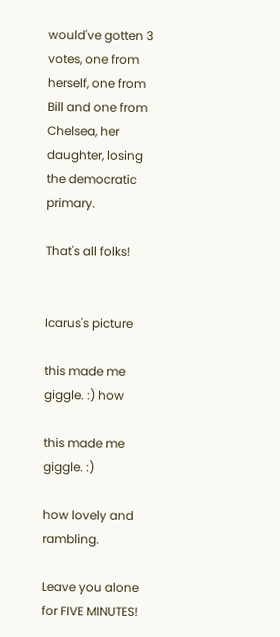would've gotten 3 votes, one from herself, one from Bill and one from Chelsea, her daughter, losing the democratic primary.

That's all folks!


Icarus's picture

this made me giggle. :) how

this made me giggle. :)

how lovely and rambling.

Leave you alone for FIVE MINUTES!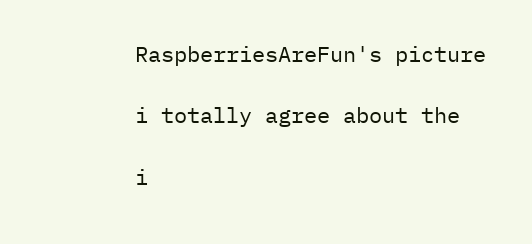RaspberriesAreFun's picture

i totally agree about the

i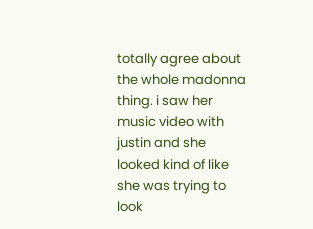totally agree about the whole madonna thing. i saw her music video with justin and she looked kind of like she was trying to look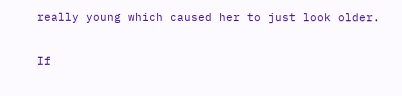really young which caused her to just look older.

If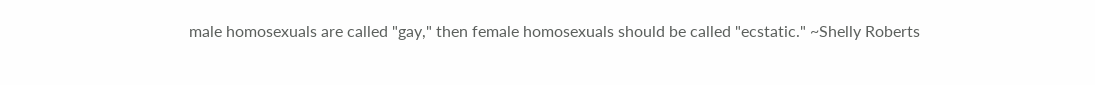male homosexuals are called "gay," then female homosexuals should be called "ecstatic." ~Shelly Roberts